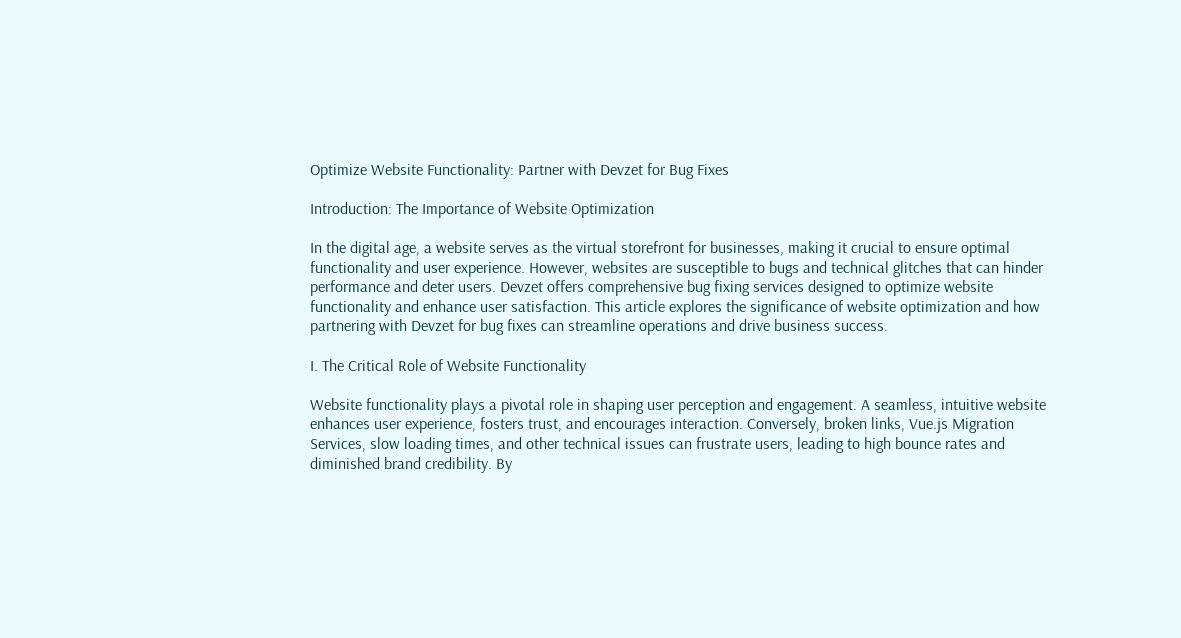Optimize Website Functionality: Partner with Devzet for Bug Fixes

Introduction: The Importance of Website Optimization

In the digital age, a website serves as the virtual storefront for businesses, making it crucial to ensure optimal functionality and user experience. However, websites are susceptible to bugs and technical glitches that can hinder performance and deter users. Devzet offers comprehensive bug fixing services designed to optimize website functionality and enhance user satisfaction. This article explores the significance of website optimization and how partnering with Devzet for bug fixes can streamline operations and drive business success.

I. The Critical Role of Website Functionality

Website functionality plays a pivotal role in shaping user perception and engagement. A seamless, intuitive website enhances user experience, fosters trust, and encourages interaction. Conversely, broken links, Vue.js Migration Services, slow loading times, and other technical issues can frustrate users, leading to high bounce rates and diminished brand credibility. By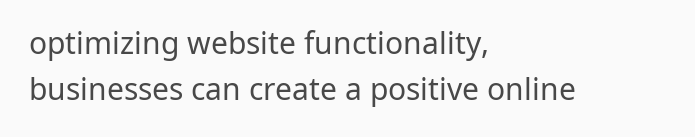optimizing website functionality, businesses can create a positive online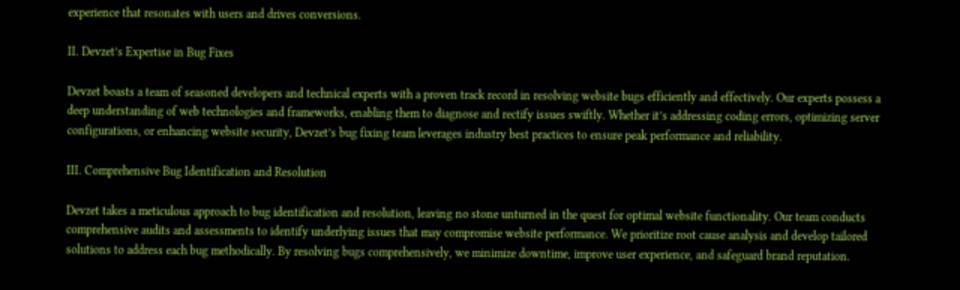experience that resonates with users and drives conversions.

II. Devzet’s Expertise in Bug Fixes

Devzet boasts a team of seasoned developers and technical experts with a proven track record in resolving website bugs efficiently and effectively. Our experts possess a deep understanding of web technologies and frameworks, enabling them to diagnose and rectify issues swiftly. Whether it’s addressing coding errors, optimizing server configurations, or enhancing website security, Devzet’s bug fixing team leverages industry best practices to ensure peak performance and reliability.

III. Comprehensive Bug Identification and Resolution

Devzet takes a meticulous approach to bug identification and resolution, leaving no stone unturned in the quest for optimal website functionality. Our team conducts comprehensive audits and assessments to identify underlying issues that may compromise website performance. We prioritize root cause analysis and develop tailored solutions to address each bug methodically. By resolving bugs comprehensively, we minimize downtime, improve user experience, and safeguard brand reputation.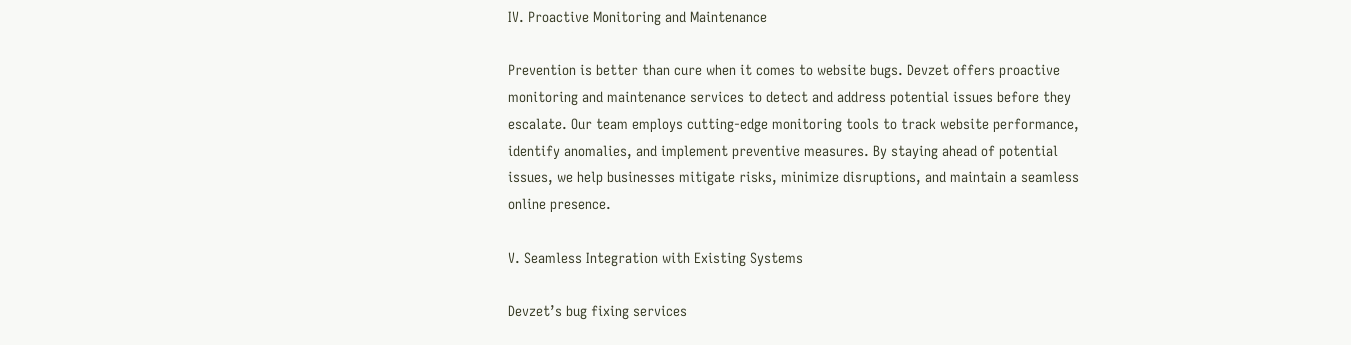IV. Proactive Monitoring and Maintenance

Prevention is better than cure when it comes to website bugs. Devzet offers proactive monitoring and maintenance services to detect and address potential issues before they escalate. Our team employs cutting-edge monitoring tools to track website performance, identify anomalies, and implement preventive measures. By staying ahead of potential issues, we help businesses mitigate risks, minimize disruptions, and maintain a seamless online presence.

V. Seamless Integration with Existing Systems

Devzet’s bug fixing services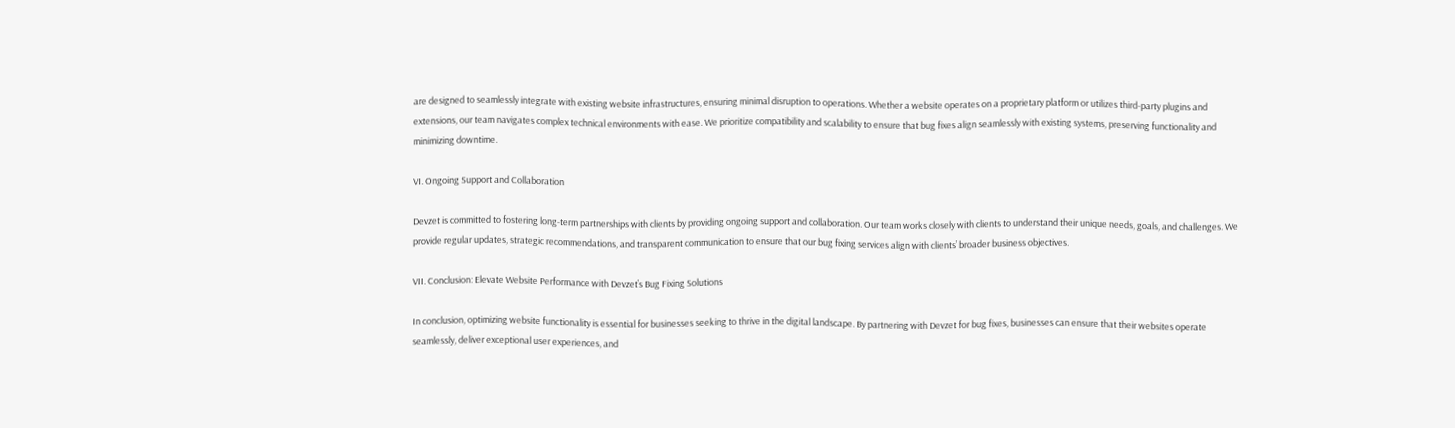are designed to seamlessly integrate with existing website infrastructures, ensuring minimal disruption to operations. Whether a website operates on a proprietary platform or utilizes third-party plugins and extensions, our team navigates complex technical environments with ease. We prioritize compatibility and scalability to ensure that bug fixes align seamlessly with existing systems, preserving functionality and minimizing downtime.

VI. Ongoing Support and Collaboration

Devzet is committed to fostering long-term partnerships with clients by providing ongoing support and collaboration. Our team works closely with clients to understand their unique needs, goals, and challenges. We provide regular updates, strategic recommendations, and transparent communication to ensure that our bug fixing services align with clients’ broader business objectives.

VII. Conclusion: Elevate Website Performance with Devzet’s Bug Fixing Solutions

In conclusion, optimizing website functionality is essential for businesses seeking to thrive in the digital landscape. By partnering with Devzet for bug fixes, businesses can ensure that their websites operate seamlessly, deliver exceptional user experiences, and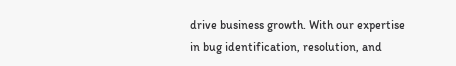drive business growth. With our expertise in bug identification, resolution, and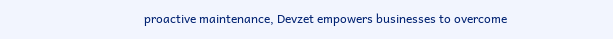proactive maintenance, Devzet empowers businesses to overcome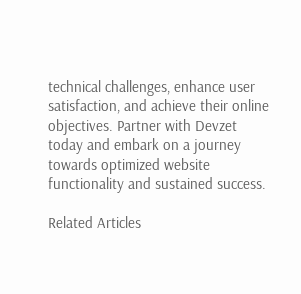technical challenges, enhance user satisfaction, and achieve their online objectives. Partner with Devzet today and embark on a journey towards optimized website functionality and sustained success.

Related Articles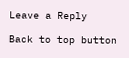Leave a Reply

Back to top button